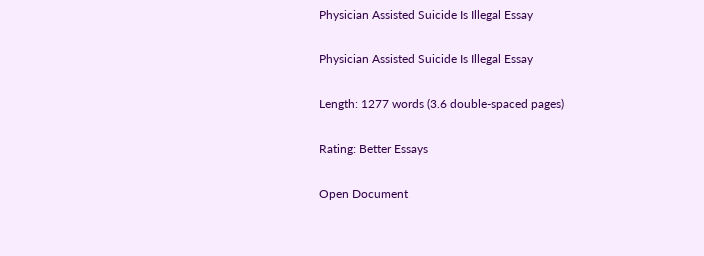Physician Assisted Suicide Is Illegal Essay

Physician Assisted Suicide Is Illegal Essay

Length: 1277 words (3.6 double-spaced pages)

Rating: Better Essays

Open Document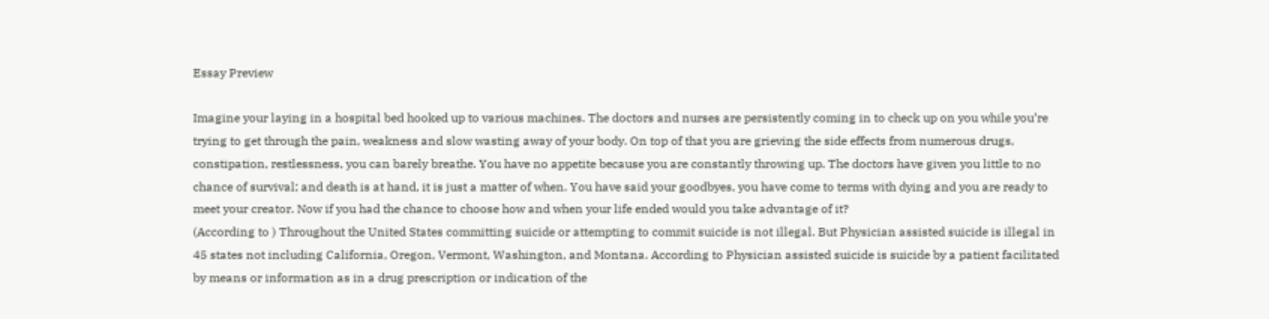Essay Preview

Imagine your laying in a hospital bed hooked up to various machines. The doctors and nurses are persistently coming in to check up on you while you’re trying to get through the pain, weakness and slow wasting away of your body. On top of that you are grieving the side effects from numerous drugs, constipation, restlessness, you can barely breathe. You have no appetite because you are constantly throwing up. The doctors have given you little to no chance of survival; and death is at hand, it is just a matter of when. You have said your goodbyes, you have come to terms with dying and you are ready to meet your creator. Now if you had the chance to choose how and when your life ended would you take advantage of it?
(According to ) Throughout the United States committing suicide or attempting to commit suicide is not illegal. But Physician assisted suicide is illegal in 45 states not including California, Oregon, Vermont, Washington, and Montana. According to Physician assisted suicide is suicide by a patient facilitated by means or information as in a drug prescription or indication of the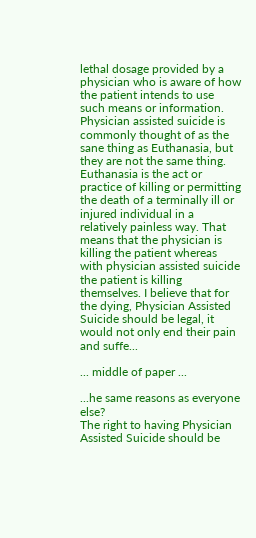lethal dosage provided by a physician who is aware of how the patient intends to use such means or information. Physician assisted suicide is commonly thought of as the sane thing as Euthanasia, but they are not the same thing. Euthanasia is the act or practice of killing or permitting the death of a terminally ill or injured individual in a relatively painless way. That means that the physician is killing the patient whereas with physician assisted suicide the patient is killing themselves. I believe that for the dying, Physician Assisted Suicide should be legal, it would not only end their pain and suffe...

... middle of paper ...

...he same reasons as everyone else?
The right to having Physician Assisted Suicide should be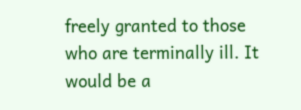freely granted to those who are terminally ill. It would be a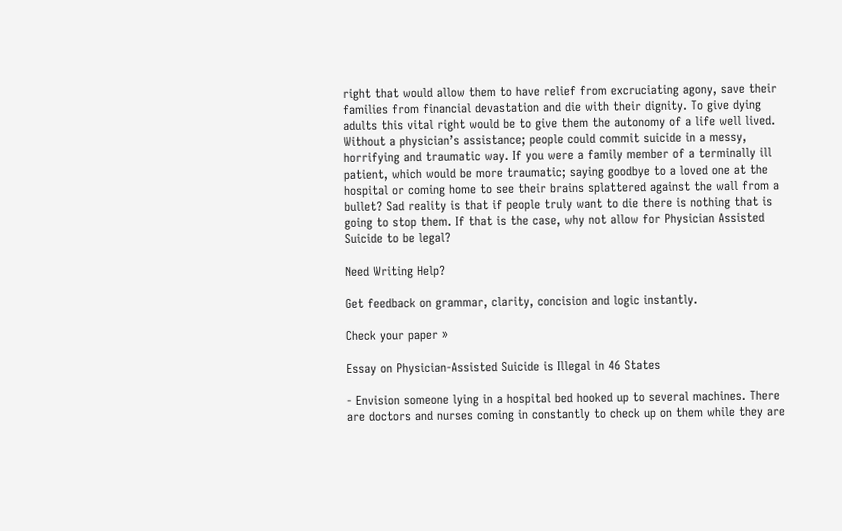right that would allow them to have relief from excruciating agony, save their families from financial devastation and die with their dignity. To give dying adults this vital right would be to give them the autonomy of a life well lived.
Without a physician’s assistance; people could commit suicide in a messy, horrifying and traumatic way. If you were a family member of a terminally ill patient, which would be more traumatic; saying goodbye to a loved one at the hospital or coming home to see their brains splattered against the wall from a bullet? Sad reality is that if people truly want to die there is nothing that is going to stop them. If that is the case, why not allow for Physician Assisted Suicide to be legal?

Need Writing Help?

Get feedback on grammar, clarity, concision and logic instantly.

Check your paper »

Essay on Physician-Assisted Suicide is Illegal in 46 States

- Envision someone lying in a hospital bed hooked up to several machines. There are doctors and nurses coming in constantly to check up on them while they are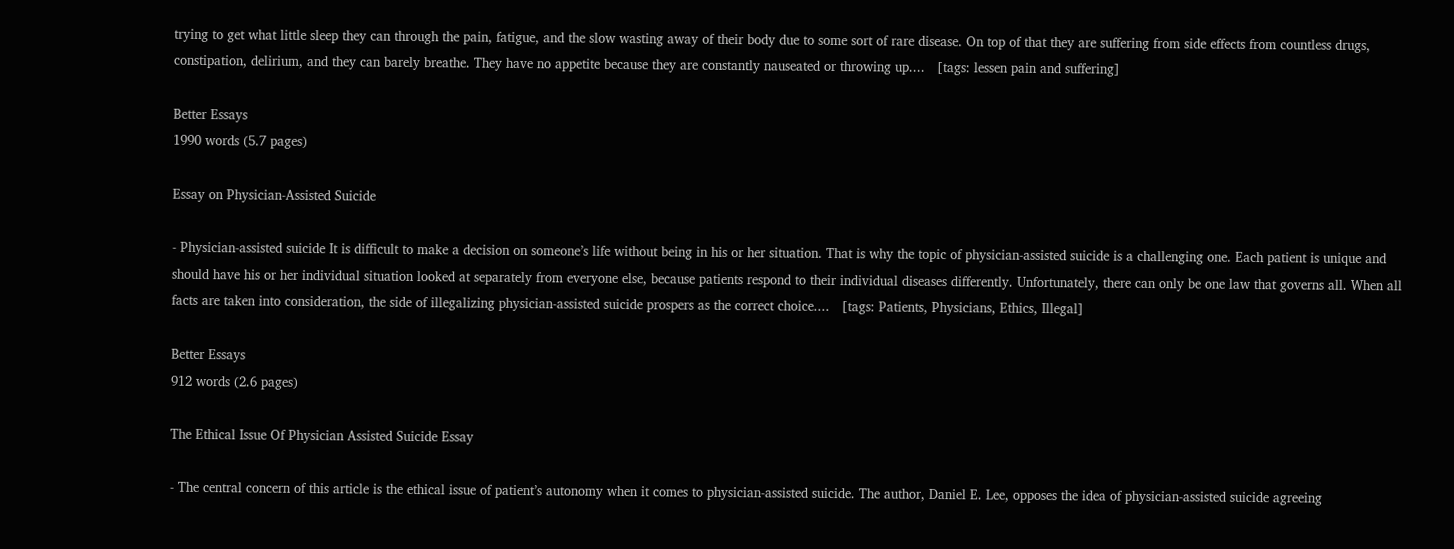trying to get what little sleep they can through the pain, fatigue, and the slow wasting away of their body due to some sort of rare disease. On top of that they are suffering from side effects from countless drugs, constipation, delirium, and they can barely breathe. They have no appetite because they are constantly nauseated or throwing up....   [tags: lessen pain and suffering]

Better Essays
1990 words (5.7 pages)

Essay on Physician-Assisted Suicide

- Physician-assisted suicide It is difficult to make a decision on someone’s life without being in his or her situation. That is why the topic of physician-assisted suicide is a challenging one. Each patient is unique and should have his or her individual situation looked at separately from everyone else, because patients respond to their individual diseases differently. Unfortunately, there can only be one law that governs all. When all facts are taken into consideration, the side of illegalizing physician-assisted suicide prospers as the correct choice....   [tags: Patients, Physicians, Ethics, Illegal]

Better Essays
912 words (2.6 pages)

The Ethical Issue Of Physician Assisted Suicide Essay

- The central concern of this article is the ethical issue of patient’s autonomy when it comes to physician-assisted suicide. The author, Daniel E. Lee, opposes the idea of physician-assisted suicide agreeing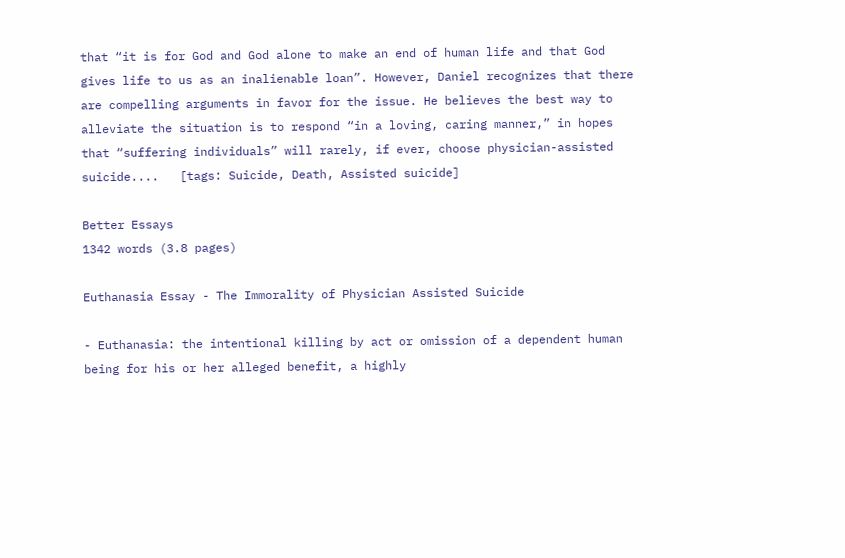that “it is for God and God alone to make an end of human life and that God gives life to us as an inalienable loan”. However, Daniel recognizes that there are compelling arguments in favor for the issue. He believes the best way to alleviate the situation is to respond “in a loving, caring manner,” in hopes that “suffering individuals” will rarely, if ever, choose physician-assisted suicide....   [tags: Suicide, Death, Assisted suicide]

Better Essays
1342 words (3.8 pages)

Euthanasia Essay - The Immorality of Physician Assisted Suicide

- Euthanasia: the intentional killing by act or omission of a dependent human being for his or her alleged benefit, a highly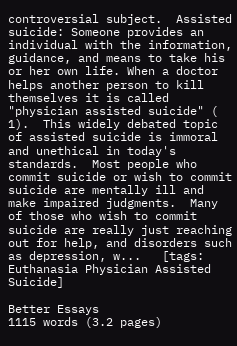controversial subject.  Assisted suicide: Someone provides an individual with the information, guidance, and means to take his or her own life. When a doctor helps another person to kill themselves it is called "physician assisted suicide" ( 1).  This widely debated topic of assisted suicide is immoral and unethical in today's standards.  Most people who commit suicide or wish to commit suicide are mentally ill and make impaired judgments.  Many of those who wish to commit suicide are really just reaching out for help, and disorders such as depression, w...   [tags: Euthanasia Physician Assisted Suicide]

Better Essays
1115 words (3.2 pages)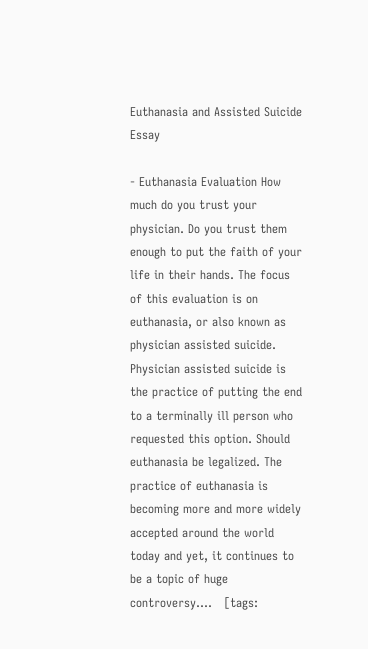Euthanasia and Assisted Suicide Essay

- Euthanasia Evaluation How much do you trust your physician. Do you trust them enough to put the faith of your life in their hands. The focus of this evaluation is on euthanasia, or also known as physician assisted suicide. Physician assisted suicide is the practice of putting the end to a terminally ill person who requested this option. Should euthanasia be legalized. The practice of euthanasia is becoming more and more widely accepted around the world today and yet, it continues to be a topic of huge controversy....   [tags: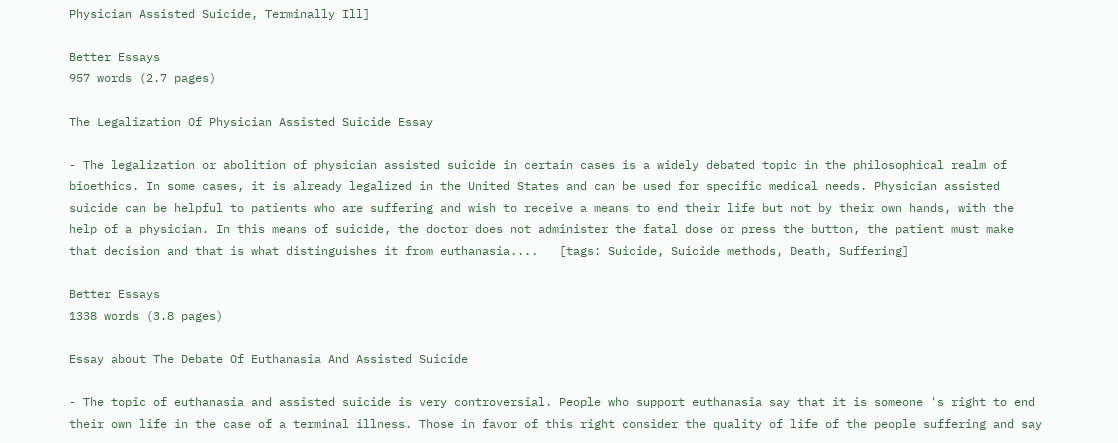Physician Assisted Suicide, Terminally Ill]

Better Essays
957 words (2.7 pages)

The Legalization Of Physician Assisted Suicide Essay

- The legalization or abolition of physician assisted suicide in certain cases is a widely debated topic in the philosophical realm of bioethics. In some cases, it is already legalized in the United States and can be used for specific medical needs. Physician assisted suicide can be helpful to patients who are suffering and wish to receive a means to end their life but not by their own hands, with the help of a physician. In this means of suicide, the doctor does not administer the fatal dose or press the button, the patient must make that decision and that is what distinguishes it from euthanasia....   [tags: Suicide, Suicide methods, Death, Suffering]

Better Essays
1338 words (3.8 pages)

Essay about The Debate Of Euthanasia And Assisted Suicide

- The topic of euthanasia and assisted suicide is very controversial. People who support euthanasia say that it is someone 's right to end their own life in the case of a terminal illness. Those in favor of this right consider the quality of life of the people suffering and say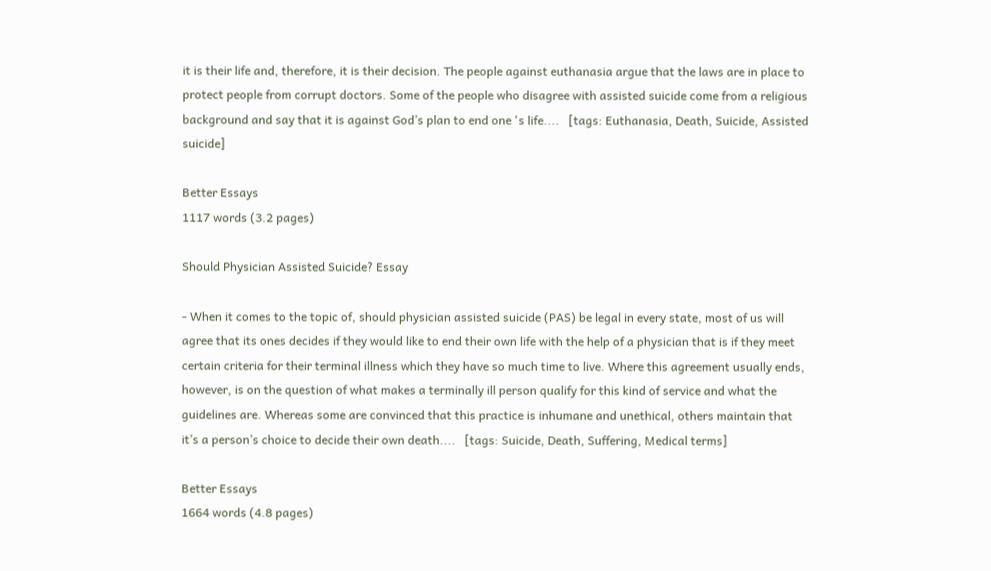it is their life and, therefore, it is their decision. The people against euthanasia argue that the laws are in place to protect people from corrupt doctors. Some of the people who disagree with assisted suicide come from a religious background and say that it is against God’s plan to end one 's life....   [tags: Euthanasia, Death, Suicide, Assisted suicide]

Better Essays
1117 words (3.2 pages)

Should Physician Assisted Suicide? Essay

- When it comes to the topic of, should physician assisted suicide (PAS) be legal in every state, most of us will agree that its ones decides if they would like to end their own life with the help of a physician that is if they meet certain criteria for their terminal illness which they have so much time to live. Where this agreement usually ends, however, is on the question of what makes a terminally ill person qualify for this kind of service and what the guidelines are. Whereas some are convinced that this practice is inhumane and unethical, others maintain that it’s a person’s choice to decide their own death....   [tags: Suicide, Death, Suffering, Medical terms]

Better Essays
1664 words (4.8 pages)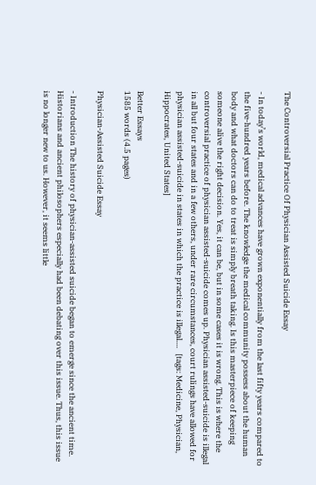The Controversial Practice Of Physician Assisted Suicide Essay

- In today’s world, medical advances have grown exponentially from the last fifty years compared to the five-hundred years before. The knowledge the medical community possess about the human body and what doctors can do to treat is simply breath taking. Is this masterpiece of keeping someone alive the right decision. Yes, it can be, but in some cases it is wrong. This is where the controversial practice of physician assisted-suicide comes up. Physician assisted-suicide is illegal in all but four states and in a few others, under rare circumstances, court rulings have allowed for physician assisted-suicide in states in which the practice is illegal....   [tags: Medicine, Physician, Hippocrates, United States]

Better Essays
1585 words (4.5 pages)

Physician-Assisted Suicide Essay

- Introduction The history of physician-assisted suicide began to emerge since the ancient time. Historians and ancient philosophers especially had been debating over this issue. Thus, this issue is no longer new to us. However, it seems little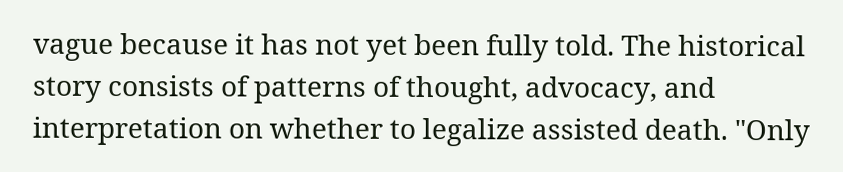vague because it has not yet been fully told. The historical story consists of patterns of thought, advocacy, and interpretation on whether to legalize assisted death. "Only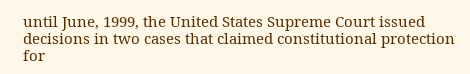until June, 1999, the United States Supreme Court issued decisions in two cases that claimed constitutional protection for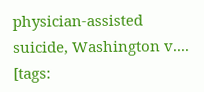physician-assisted suicide, Washington v....   [tags: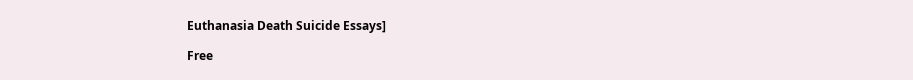Euthanasia Death Suicide Essays]

Free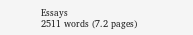Essays
2511 words (7.2 pages)